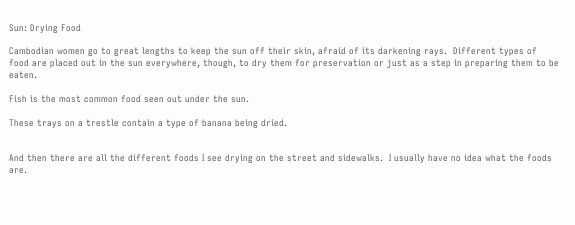Sun: Drying Food

Cambodian women go to great lengths to keep the sun off their skin, afraid of its darkening rays.  Different types of food are placed out in the sun everywhere, though, to dry them for preservation or just as a step in preparing them to be eaten.

Fish is the most common food seen out under the sun.

These trays on a trestle contain a type of banana being dried.


And then there are all the different foods I see drying on the street and sidewalks.  I usually have no idea what the foods are.